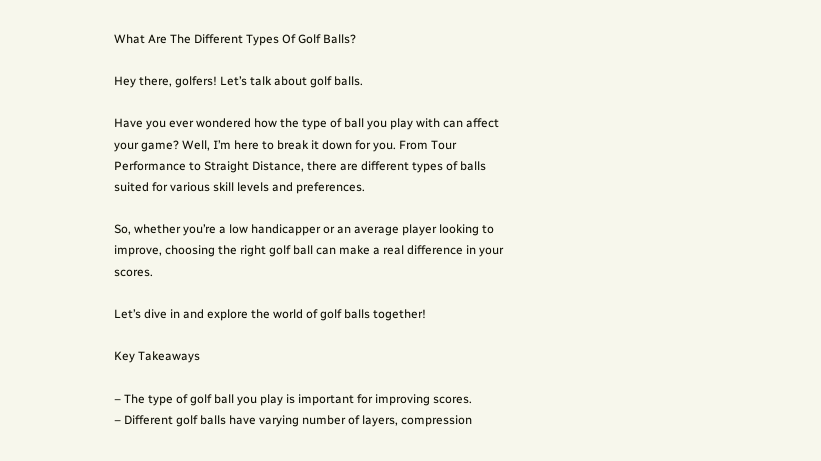What Are The Different Types Of Golf Balls?

Hey there, golfers! Let’s talk about golf balls.

Have you ever wondered how the type of ball you play with can affect your game? Well, I’m here to break it down for you. From Tour Performance to Straight Distance, there are different types of balls suited for various skill levels and preferences.

So, whether you’re a low handicapper or an average player looking to improve, choosing the right golf ball can make a real difference in your scores.

Let’s dive in and explore the world of golf balls together!

Key Takeaways

– The type of golf ball you play is important for improving scores.
– Different golf balls have varying number of layers, compression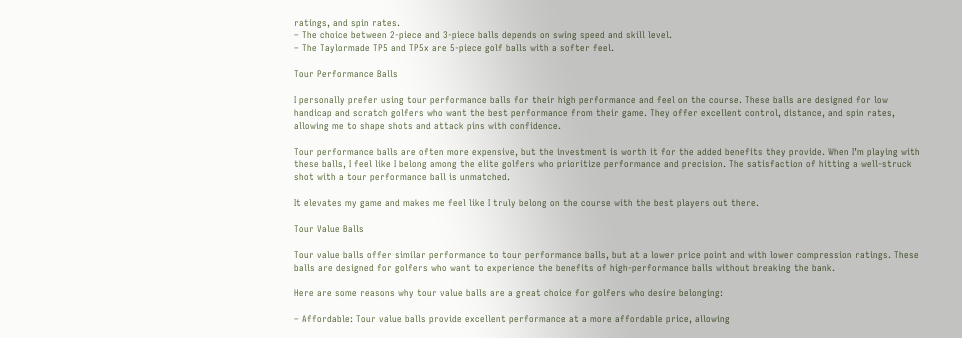ratings, and spin rates.
– The choice between 2-piece and 3-piece balls depends on swing speed and skill level.
– The Taylormade TP5 and TP5x are 5-piece golf balls with a softer feel.

Tour Performance Balls

I personally prefer using tour performance balls for their high performance and feel on the course. These balls are designed for low handicap and scratch golfers who want the best performance from their game. They offer excellent control, distance, and spin rates, allowing me to shape shots and attack pins with confidence.

Tour performance balls are often more expensive, but the investment is worth it for the added benefits they provide. When I’m playing with these balls, I feel like I belong among the elite golfers who prioritize performance and precision. The satisfaction of hitting a well-struck shot with a tour performance ball is unmatched.

It elevates my game and makes me feel like I truly belong on the course with the best players out there.

Tour Value Balls

Tour value balls offer similar performance to tour performance balls, but at a lower price point and with lower compression ratings. These balls are designed for golfers who want to experience the benefits of high-performance balls without breaking the bank.

Here are some reasons why tour value balls are a great choice for golfers who desire belonging:

– Affordable: Tour value balls provide excellent performance at a more affordable price, allowing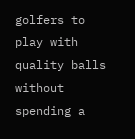golfers to play with quality balls without spending a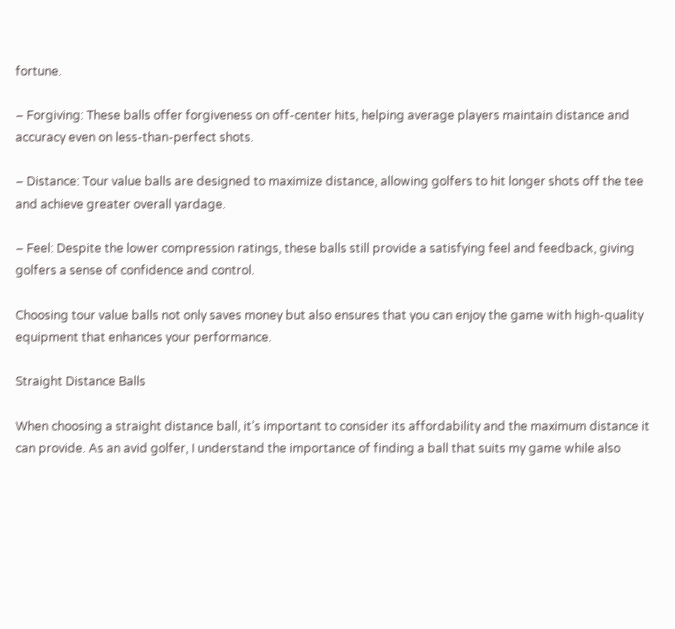fortune.

– Forgiving: These balls offer forgiveness on off-center hits, helping average players maintain distance and accuracy even on less-than-perfect shots.

– Distance: Tour value balls are designed to maximize distance, allowing golfers to hit longer shots off the tee and achieve greater overall yardage.

– Feel: Despite the lower compression ratings, these balls still provide a satisfying feel and feedback, giving golfers a sense of confidence and control.

Choosing tour value balls not only saves money but also ensures that you can enjoy the game with high-quality equipment that enhances your performance.

Straight Distance Balls

When choosing a straight distance ball, it’s important to consider its affordability and the maximum distance it can provide. As an avid golfer, I understand the importance of finding a ball that suits my game while also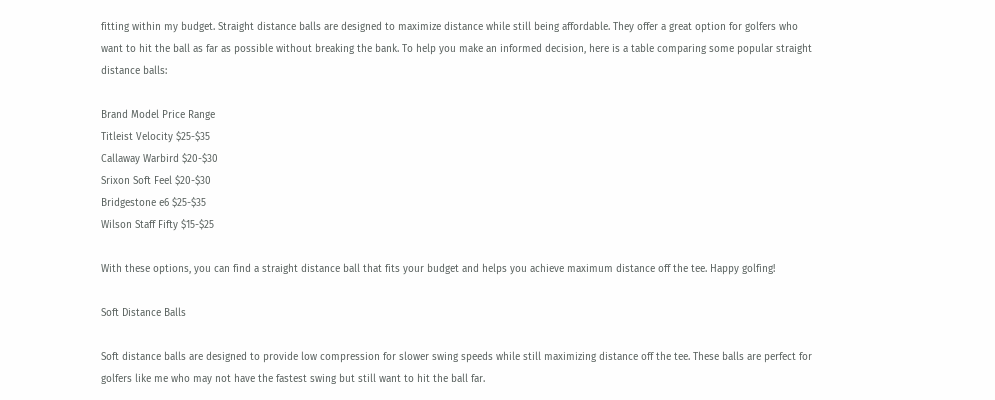fitting within my budget. Straight distance balls are designed to maximize distance while still being affordable. They offer a great option for golfers who want to hit the ball as far as possible without breaking the bank. To help you make an informed decision, here is a table comparing some popular straight distance balls:

Brand Model Price Range
Titleist Velocity $25-$35
Callaway Warbird $20-$30
Srixon Soft Feel $20-$30
Bridgestone e6 $25-$35
Wilson Staff Fifty $15-$25

With these options, you can find a straight distance ball that fits your budget and helps you achieve maximum distance off the tee. Happy golfing!

Soft Distance Balls

Soft distance balls are designed to provide low compression for slower swing speeds while still maximizing distance off the tee. These balls are perfect for golfers like me who may not have the fastest swing but still want to hit the ball far.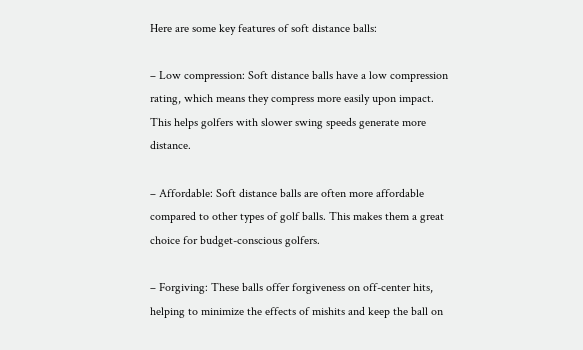Here are some key features of soft distance balls:

– Low compression: Soft distance balls have a low compression rating, which means they compress more easily upon impact. This helps golfers with slower swing speeds generate more distance.

– Affordable: Soft distance balls are often more affordable compared to other types of golf balls. This makes them a great choice for budget-conscious golfers.

– Forgiving: These balls offer forgiveness on off-center hits, helping to minimize the effects of mishits and keep the ball on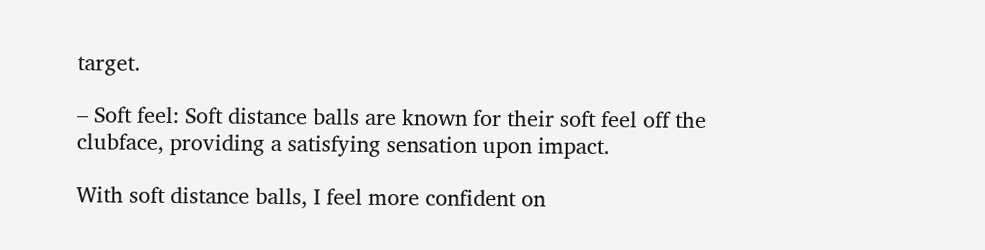target.

– Soft feel: Soft distance balls are known for their soft feel off the clubface, providing a satisfying sensation upon impact.

With soft distance balls, I feel more confident on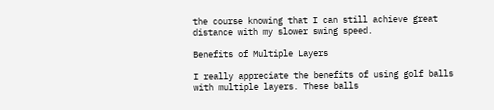the course knowing that I can still achieve great distance with my slower swing speed.

Benefits of Multiple Layers

I really appreciate the benefits of using golf balls with multiple layers. These balls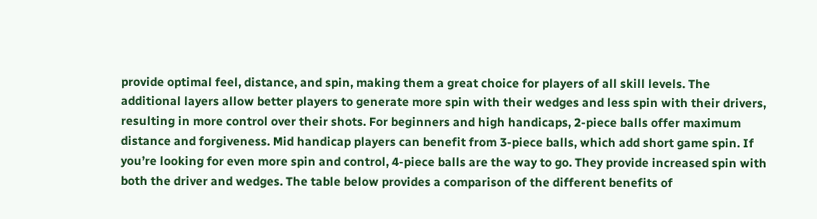provide optimal feel, distance, and spin, making them a great choice for players of all skill levels. The additional layers allow better players to generate more spin with their wedges and less spin with their drivers, resulting in more control over their shots. For beginners and high handicaps, 2-piece balls offer maximum distance and forgiveness. Mid handicap players can benefit from 3-piece balls, which add short game spin. If you’re looking for even more spin and control, 4-piece balls are the way to go. They provide increased spin with both the driver and wedges. The table below provides a comparison of the different benefits of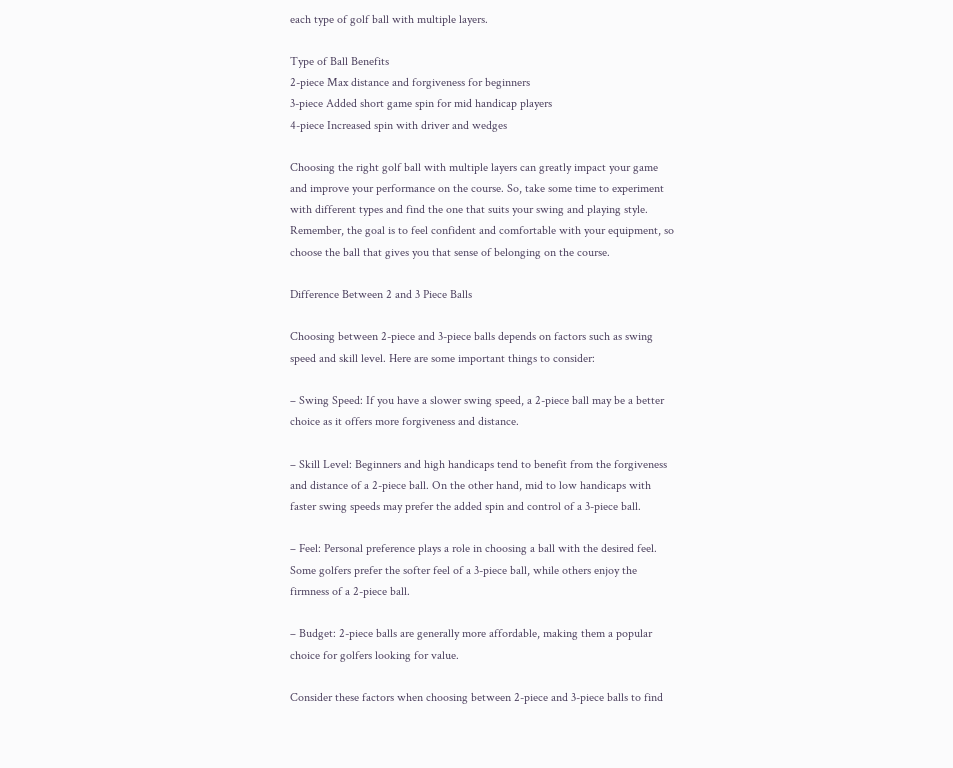each type of golf ball with multiple layers.

Type of Ball Benefits
2-piece Max distance and forgiveness for beginners
3-piece Added short game spin for mid handicap players
4-piece Increased spin with driver and wedges

Choosing the right golf ball with multiple layers can greatly impact your game and improve your performance on the course. So, take some time to experiment with different types and find the one that suits your swing and playing style. Remember, the goal is to feel confident and comfortable with your equipment, so choose the ball that gives you that sense of belonging on the course.

Difference Between 2 and 3 Piece Balls

Choosing between 2-piece and 3-piece balls depends on factors such as swing speed and skill level. Here are some important things to consider:

– Swing Speed: If you have a slower swing speed, a 2-piece ball may be a better choice as it offers more forgiveness and distance.

– Skill Level: Beginners and high handicaps tend to benefit from the forgiveness and distance of a 2-piece ball. On the other hand, mid to low handicaps with faster swing speeds may prefer the added spin and control of a 3-piece ball.

– Feel: Personal preference plays a role in choosing a ball with the desired feel. Some golfers prefer the softer feel of a 3-piece ball, while others enjoy the firmness of a 2-piece ball.

– Budget: 2-piece balls are generally more affordable, making them a popular choice for golfers looking for value.

Consider these factors when choosing between 2-piece and 3-piece balls to find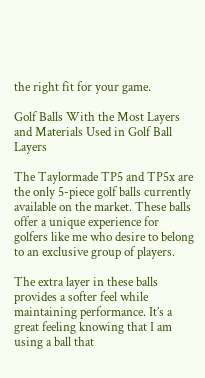the right fit for your game.

Golf Balls With the Most Layers and Materials Used in Golf Ball Layers

The Taylormade TP5 and TP5x are the only 5-piece golf balls currently available on the market. These balls offer a unique experience for golfers like me who desire to belong to an exclusive group of players.

The extra layer in these balls provides a softer feel while maintaining performance. It’s a great feeling knowing that I am using a ball that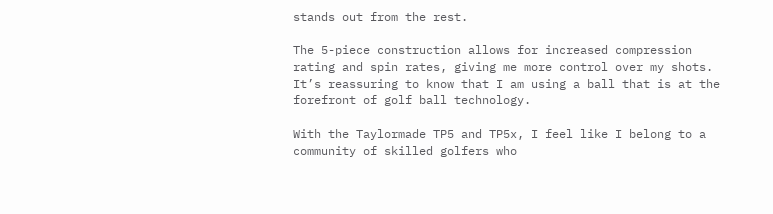stands out from the rest.

The 5-piece construction allows for increased compression rating and spin rates, giving me more control over my shots. It’s reassuring to know that I am using a ball that is at the forefront of golf ball technology.

With the Taylormade TP5 and TP5x, I feel like I belong to a community of skilled golfers who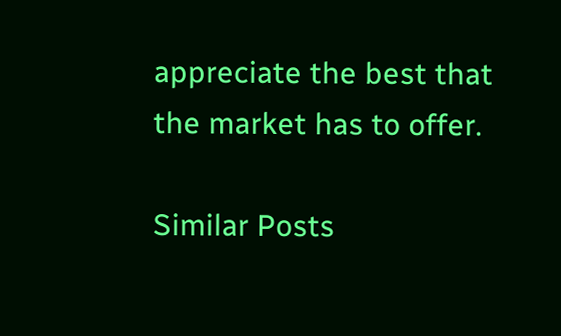appreciate the best that the market has to offer.

Similar Posts